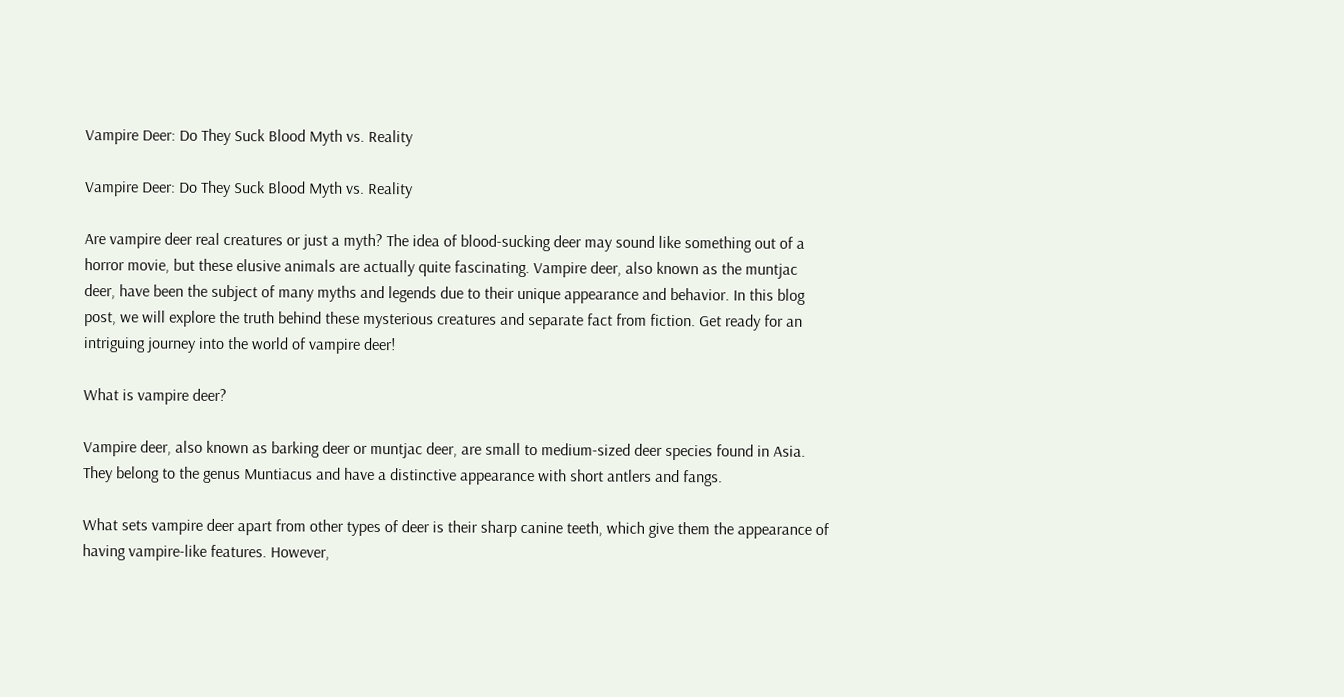Vampire Deer: Do They Suck Blood Myth vs. Reality

Vampire Deer: Do They Suck Blood Myth vs. Reality

Are vampire deer real creatures or just a myth? The idea of blood-sucking deer may sound like something out of a horror movie, but these elusive animals are actually quite fascinating. Vampire deer, also known as the muntjac deer, have been the subject of many myths and legends due to their unique appearance and behavior. In this blog post, we will explore the truth behind these mysterious creatures and separate fact from fiction. Get ready for an intriguing journey into the world of vampire deer!

What is vampire deer?

Vampire deer, also known as barking deer or muntjac deer, are small to medium-sized deer species found in Asia. They belong to the genus Muntiacus and have a distinctive appearance with short antlers and fangs.

What sets vampire deer apart from other types of deer is their sharp canine teeth, which give them the appearance of having vampire-like features. However,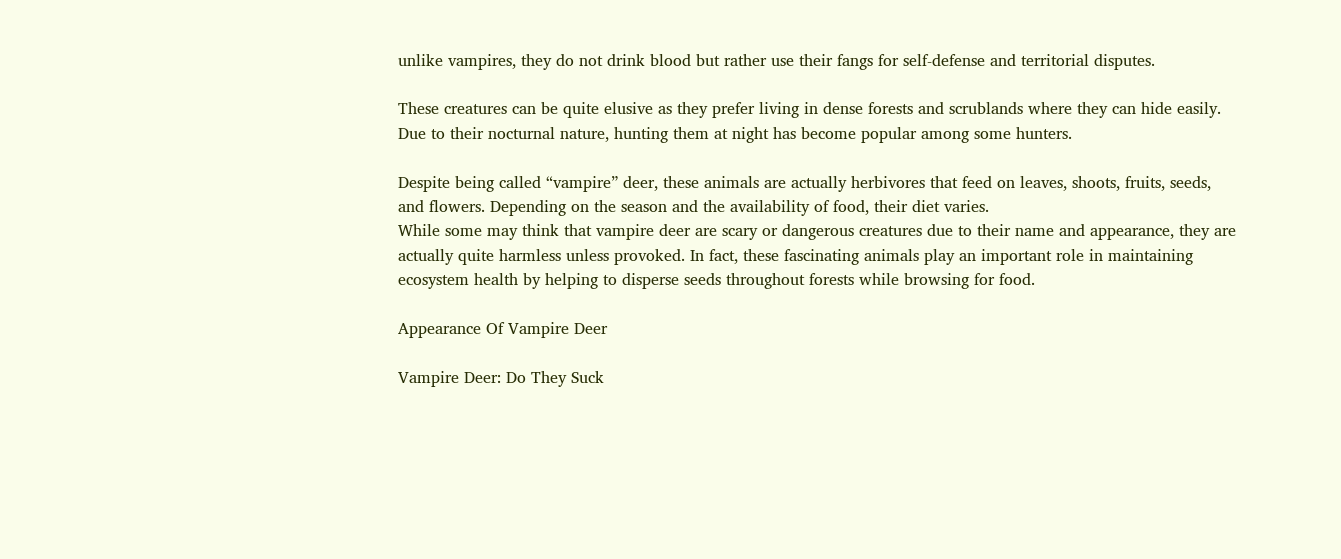unlike vampires, they do not drink blood but rather use their fangs for self-defense and territorial disputes.

These creatures can be quite elusive as they prefer living in dense forests and scrublands where they can hide easily. Due to their nocturnal nature, hunting them at night has become popular among some hunters.

Despite being called “vampire” deer, these animals are actually herbivores that feed on leaves, shoots, fruits, seeds, and flowers. Depending on the season and the availability of food, their diet varies.
While some may think that vampire deer are scary or dangerous creatures due to their name and appearance, they are actually quite harmless unless provoked. In fact, these fascinating animals play an important role in maintaining ecosystem health by helping to disperse seeds throughout forests while browsing for food.

Appearance Of Vampire Deer

Vampire Deer: Do They Suck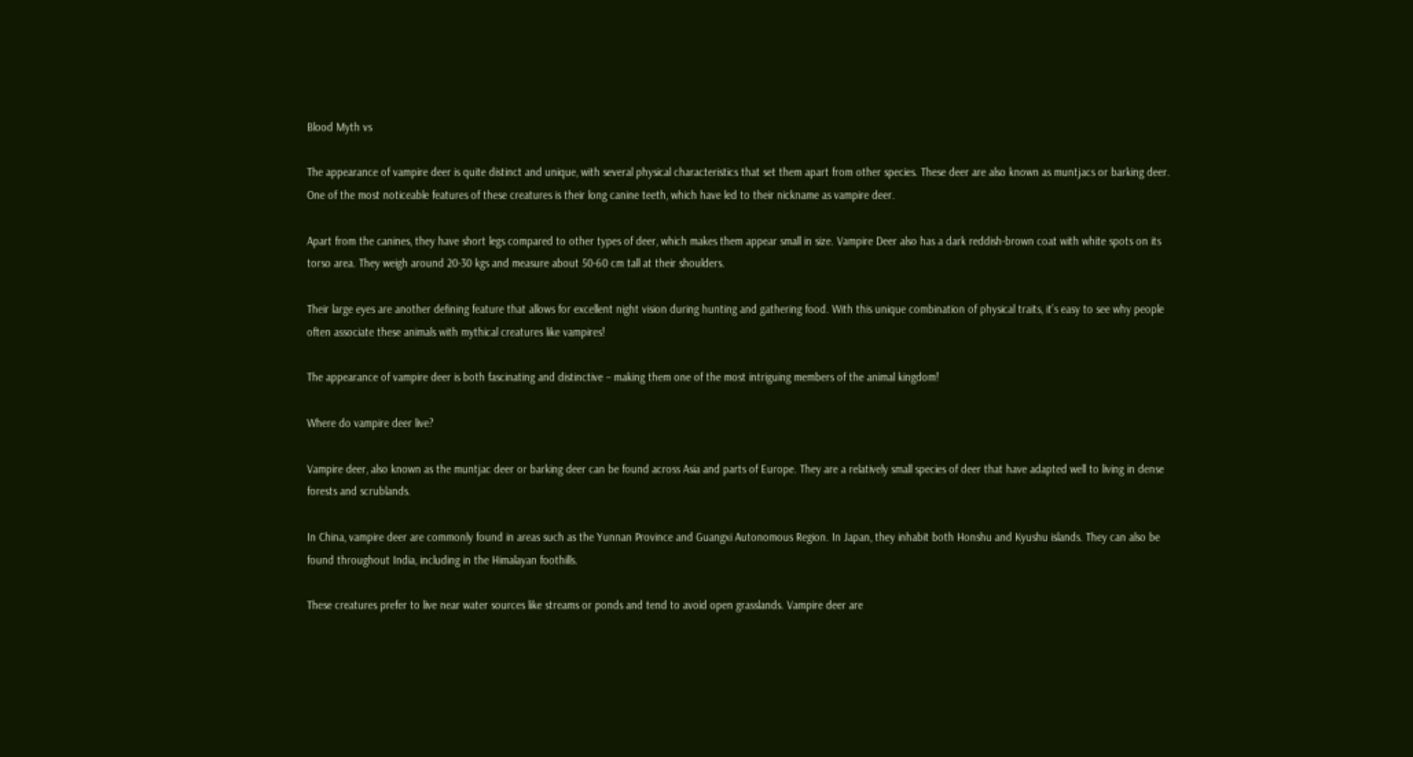Blood Myth vs

The appearance of vampire deer is quite distinct and unique, with several physical characteristics that set them apart from other species. These deer are also known as muntjacs or barking deer. One of the most noticeable features of these creatures is their long canine teeth, which have led to their nickname as vampire deer.

Apart from the canines, they have short legs compared to other types of deer, which makes them appear small in size. Vampire Deer also has a dark reddish-brown coat with white spots on its torso area. They weigh around 20-30 kgs and measure about 50-60 cm tall at their shoulders.

Their large eyes are another defining feature that allows for excellent night vision during hunting and gathering food. With this unique combination of physical traits, it’s easy to see why people often associate these animals with mythical creatures like vampires!

The appearance of vampire deer is both fascinating and distinctive – making them one of the most intriguing members of the animal kingdom!

Where do vampire deer live?

Vampire deer, also known as the muntjac deer or barking deer can be found across Asia and parts of Europe. They are a relatively small species of deer that have adapted well to living in dense forests and scrublands.

In China, vampire deer are commonly found in areas such as the Yunnan Province and Guangxi Autonomous Region. In Japan, they inhabit both Honshu and Kyushu islands. They can also be found throughout India, including in the Himalayan foothills.

These creatures prefer to live near water sources like streams or ponds and tend to avoid open grasslands. Vampire deer are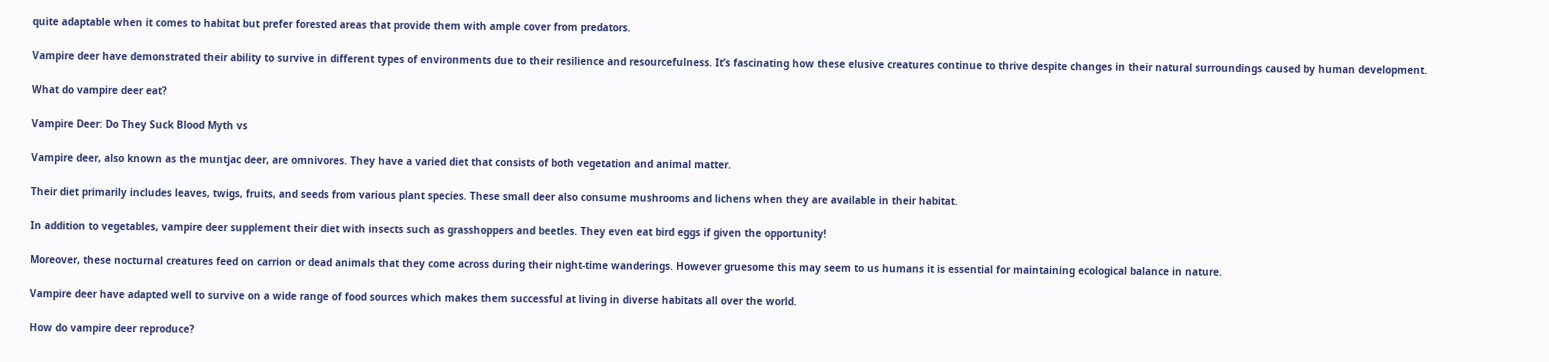quite adaptable when it comes to habitat but prefer forested areas that provide them with ample cover from predators.

Vampire deer have demonstrated their ability to survive in different types of environments due to their resilience and resourcefulness. It’s fascinating how these elusive creatures continue to thrive despite changes in their natural surroundings caused by human development.

What do vampire deer eat?

Vampire Deer: Do They Suck Blood Myth vs

Vampire deer, also known as the muntjac deer, are omnivores. They have a varied diet that consists of both vegetation and animal matter.

Their diet primarily includes leaves, twigs, fruits, and seeds from various plant species. These small deer also consume mushrooms and lichens when they are available in their habitat.

In addition to vegetables, vampire deer supplement their diet with insects such as grasshoppers and beetles. They even eat bird eggs if given the opportunity!

Moreover, these nocturnal creatures feed on carrion or dead animals that they come across during their night-time wanderings. However gruesome this may seem to us humans it is essential for maintaining ecological balance in nature.

Vampire deer have adapted well to survive on a wide range of food sources which makes them successful at living in diverse habitats all over the world.

How do vampire deer reproduce?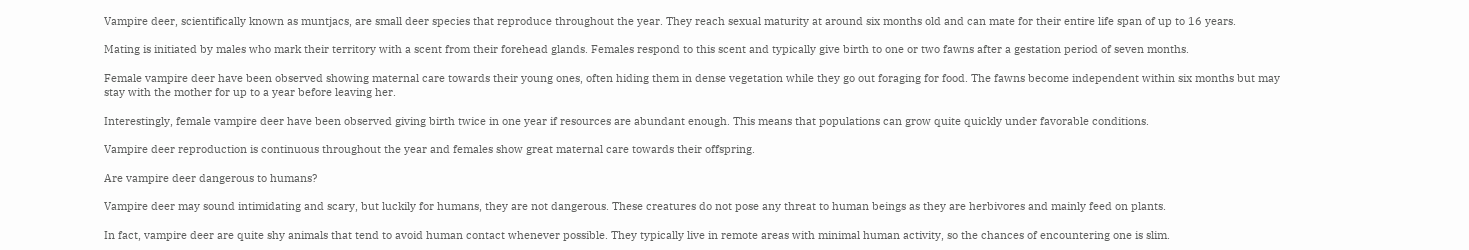Vampire deer, scientifically known as muntjacs, are small deer species that reproduce throughout the year. They reach sexual maturity at around six months old and can mate for their entire life span of up to 16 years.

Mating is initiated by males who mark their territory with a scent from their forehead glands. Females respond to this scent and typically give birth to one or two fawns after a gestation period of seven months.

Female vampire deer have been observed showing maternal care towards their young ones, often hiding them in dense vegetation while they go out foraging for food. The fawns become independent within six months but may stay with the mother for up to a year before leaving her.

Interestingly, female vampire deer have been observed giving birth twice in one year if resources are abundant enough. This means that populations can grow quite quickly under favorable conditions.

Vampire deer reproduction is continuous throughout the year and females show great maternal care towards their offspring.

Are vampire deer dangerous to humans?

Vampire deer may sound intimidating and scary, but luckily for humans, they are not dangerous. These creatures do not pose any threat to human beings as they are herbivores and mainly feed on plants.

In fact, vampire deer are quite shy animals that tend to avoid human contact whenever possible. They typically live in remote areas with minimal human activity, so the chances of encountering one is slim.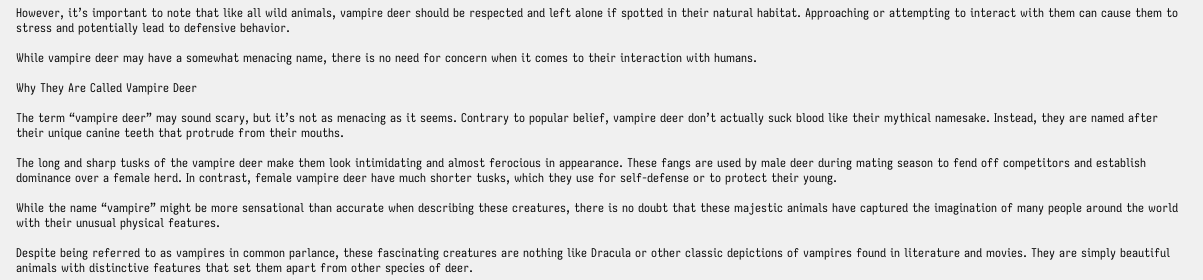However, it’s important to note that like all wild animals, vampire deer should be respected and left alone if spotted in their natural habitat. Approaching or attempting to interact with them can cause them to stress and potentially lead to defensive behavior.

While vampire deer may have a somewhat menacing name, there is no need for concern when it comes to their interaction with humans.

Why They Are Called Vampire Deer

The term “vampire deer” may sound scary, but it’s not as menacing as it seems. Contrary to popular belief, vampire deer don’t actually suck blood like their mythical namesake. Instead, they are named after their unique canine teeth that protrude from their mouths.

The long and sharp tusks of the vampire deer make them look intimidating and almost ferocious in appearance. These fangs are used by male deer during mating season to fend off competitors and establish dominance over a female herd. In contrast, female vampire deer have much shorter tusks, which they use for self-defense or to protect their young.

While the name “vampire” might be more sensational than accurate when describing these creatures, there is no doubt that these majestic animals have captured the imagination of many people around the world with their unusual physical features.

Despite being referred to as vampires in common parlance, these fascinating creatures are nothing like Dracula or other classic depictions of vampires found in literature and movies. They are simply beautiful animals with distinctive features that set them apart from other species of deer.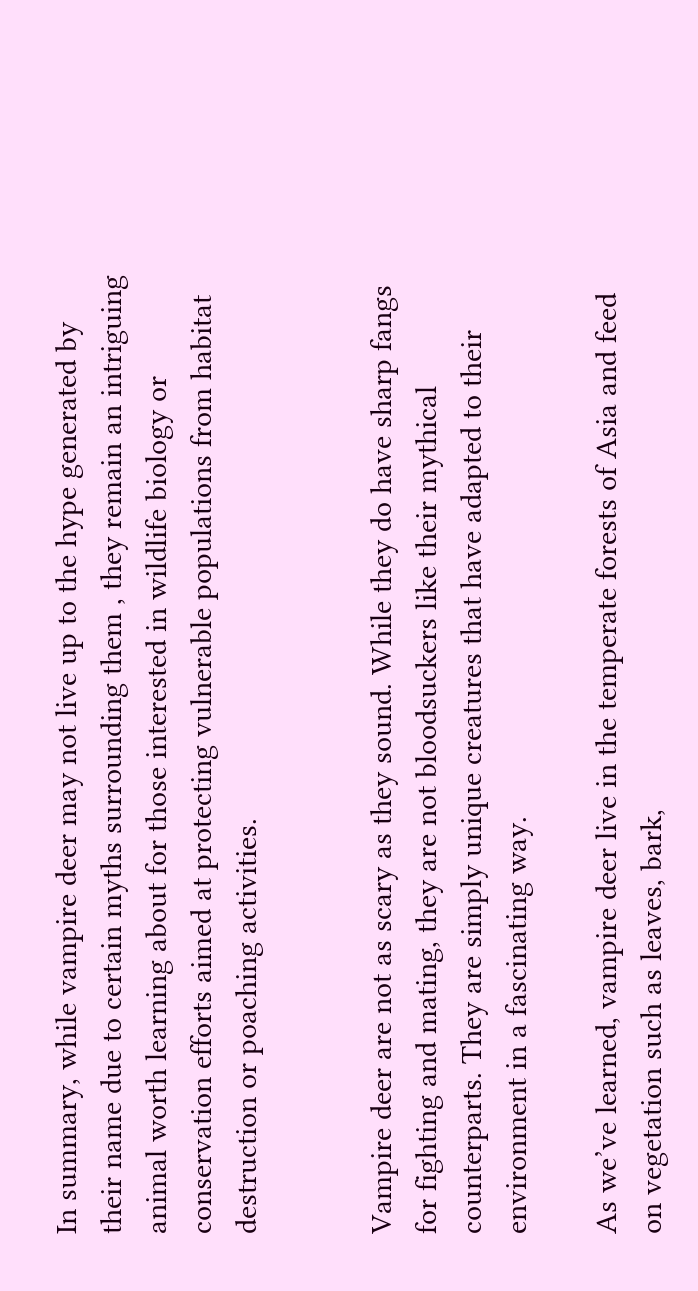In summary, while vampire deer may not live up to the hype generated by their name due to certain myths surrounding them , they remain an intriguing animal worth learning about for those interested in wildlife biology or conservation efforts aimed at protecting vulnerable populations from habitat destruction or poaching activities.


Vampire deer are not as scary as they sound. While they do have sharp fangs for fighting and mating, they are not bloodsuckers like their mythical counterparts. They are simply unique creatures that have adapted to their environment in a fascinating way.

As we’ve learned, vampire deer live in the temperate forests of Asia and feed on vegetation such as leaves, bark,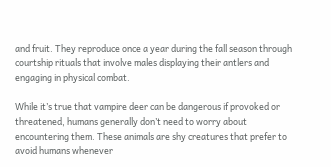and fruit. They reproduce once a year during the fall season through courtship rituals that involve males displaying their antlers and engaging in physical combat.

While it’s true that vampire deer can be dangerous if provoked or threatened, humans generally don’t need to worry about encountering them. These animals are shy creatures that prefer to avoid humans whenever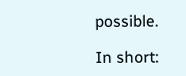possible.

In short: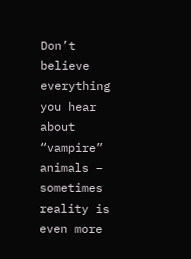Don’t believe everything you hear about “vampire” animals – sometimes reality is even more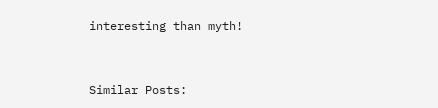interesting than myth!


Similar Posts: